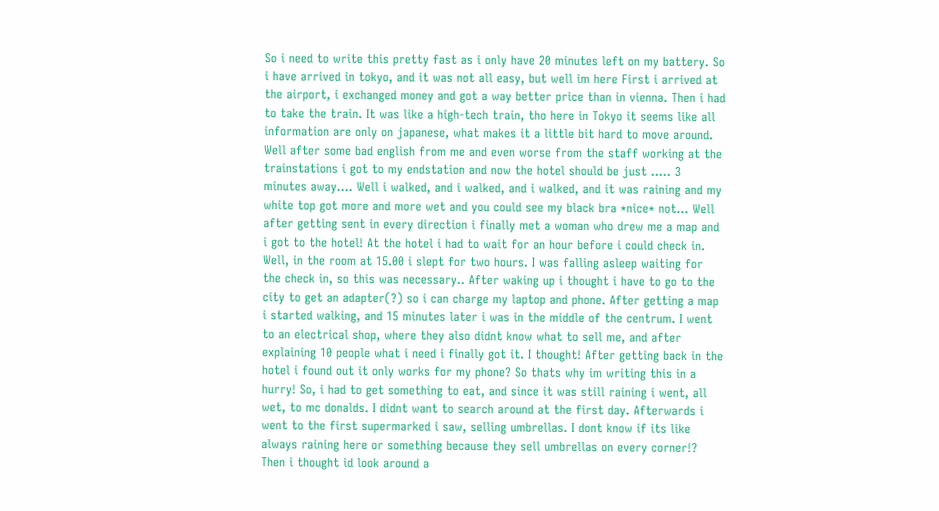So i need to write this pretty fast as i only have 20 minutes left on my battery. So i have arrived in tokyo, and it was not all easy, but well im here First i arrived at the airport, i exchanged money and got a way better price than in vienna. Then i had to take the train. It was like a high-tech train, tho here in Tokyo it seems like all information are only on japanese, what makes it a little bit hard to move around. Well after some bad english from me and even worse from the staff working at the trainstations i got to my endstation and now the hotel should be just ..... 3 minutes away.... Well i walked, and i walked, and i walked, and it was raining and my white top got more and more wet and you could see my black bra *nice* not... Well after getting sent in every direction i finally met a woman who drew me a map and i got to the hotel! At the hotel i had to wait for an hour before i could check in. Well, in the room at 15.00 i slept for two hours. I was falling asleep waiting for the check in, so this was necessary.. After waking up i thought i have to go to the city to get an adapter(?) so i can charge my laptop and phone. After getting a map i started walking, and 15 minutes later i was in the middle of the centrum. I went to an electrical shop, where they also didnt know what to sell me, and after explaining 10 people what i need i finally got it. I thought! After getting back in the hotel i found out it only works for my phone? So thats why im writing this in a hurry! So, i had to get something to eat, and since it was still raining i went, all wet, to mc donalds. I didnt want to search around at the first day. Afterwards i went to the first supermarked i saw, selling umbrellas. I dont know if its like always raining here or something because they sell umbrellas on every corner!? Then i thought id look around a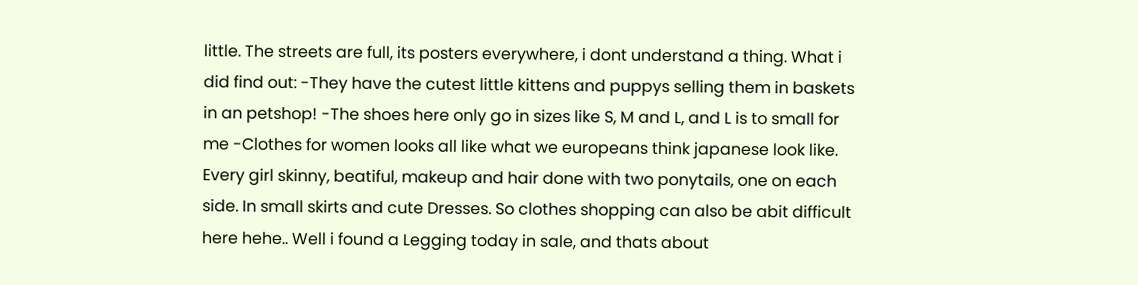little. The streets are full, its posters everywhere, i dont understand a thing. What i did find out: -They have the cutest little kittens and puppys selling them in baskets in an petshop! -The shoes here only go in sizes like S, M and L, and L is to small for me -Clothes for women looks all like what we europeans think japanese look like. Every girl skinny, beatiful, makeup and hair done with two ponytails, one on each side. In small skirts and cute Dresses. So clothes shopping can also be abit difficult here hehe.. Well i found a Legging today in sale, and thats about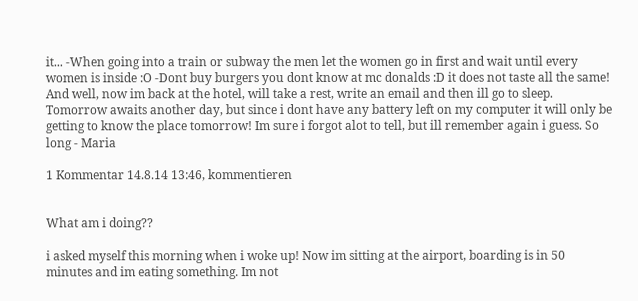it... -When going into a train or subway the men let the women go in first and wait until every women is inside :O -Dont buy burgers you dont know at mc donalds :D it does not taste all the same! And well, now im back at the hotel, will take a rest, write an email and then ill go to sleep. Tomorrow awaits another day, but since i dont have any battery left on my computer it will only be getting to know the place tomorrow! Im sure i forgot alot to tell, but ill remember again i guess. So long - Maria

1 Kommentar 14.8.14 13:46, kommentieren


What am i doing??

i asked myself this morning when i woke up! Now im sitting at the airport, boarding is in 50 minutes and im eating something. Im not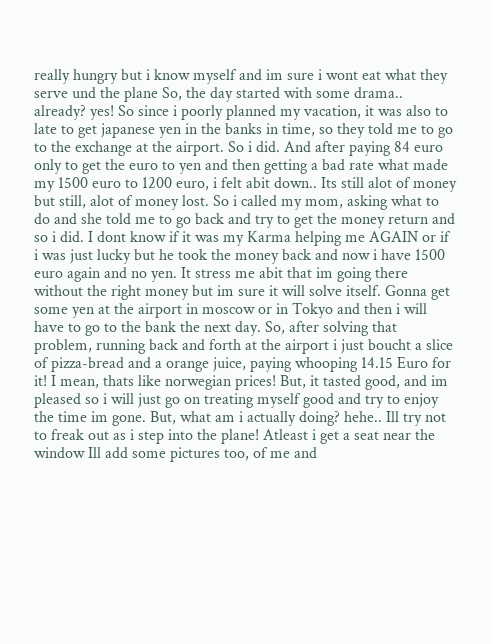really hungry but i know myself and im sure i wont eat what they serve und the plane So, the day started with some drama.. already? yes! So since i poorly planned my vacation, it was also to late to get japanese yen in the banks in time, so they told me to go to the exchange at the airport. So i did. And after paying 84 euro only to get the euro to yen and then getting a bad rate what made my 1500 euro to 1200 euro, i felt abit down.. Its still alot of money but still, alot of money lost. So i called my mom, asking what to do and she told me to go back and try to get the money return and so i did. I dont know if it was my Karma helping me AGAIN or if i was just lucky but he took the money back and now i have 1500 euro again and no yen. It stress me abit that im going there without the right money but im sure it will solve itself. Gonna get some yen at the airport in moscow or in Tokyo and then i will have to go to the bank the next day. So, after solving that problem, running back and forth at the airport i just boucht a slice of pizza-bread and a orange juice, paying whooping 14.15 Euro for it! I mean, thats like norwegian prices! But, it tasted good, and im pleased so i will just go on treating myself good and try to enjoy the time im gone. But, what am i actually doing? hehe.. Ill try not to freak out as i step into the plane! Atleast i get a seat near the window Ill add some pictures too, of me and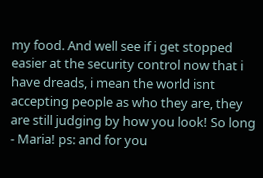my food. And well see if i get stopped easier at the security control now that i have dreads, i mean the world isnt accepting people as who they are, they are still judging by how you look! So long - Maria! ps: and for you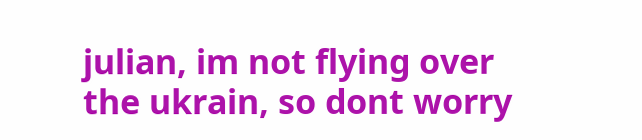julian, im not flying over the ukrain, so dont worry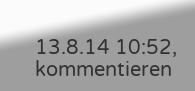13.8.14 10:52, kommentieren